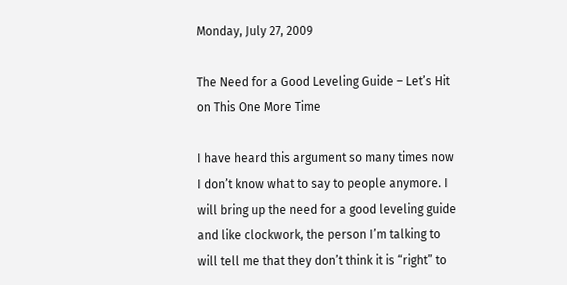Monday, July 27, 2009

The Need for a Good Leveling Guide – Let’s Hit on This One More Time

I have heard this argument so many times now I don’t know what to say to people anymore. I will bring up the need for a good leveling guide and like clockwork, the person I’m talking to will tell me that they don’t think it is “right” to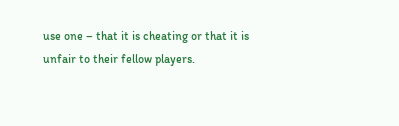use one – that it is cheating or that it is unfair to their fellow players.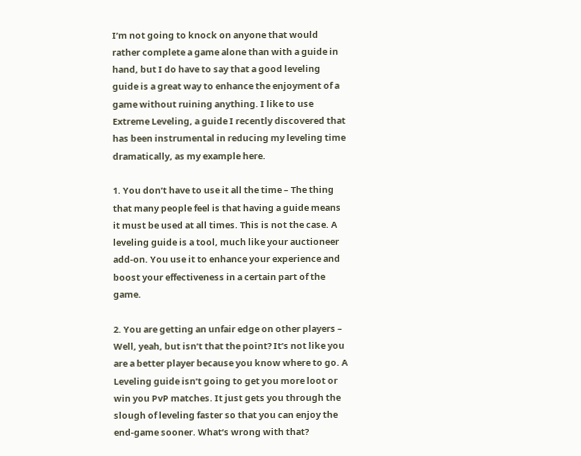I’m not going to knock on anyone that would rather complete a game alone than with a guide in hand, but I do have to say that a good leveling guide is a great way to enhance the enjoyment of a game without ruining anything. I like to use Extreme Leveling, a guide I recently discovered that has been instrumental in reducing my leveling time dramatically, as my example here.

1. You don’t have to use it all the time – The thing that many people feel is that having a guide means it must be used at all times. This is not the case. A leveling guide is a tool, much like your auctioneer add-on. You use it to enhance your experience and boost your effectiveness in a certain part of the game.

2. You are getting an unfair edge on other players – Well, yeah, but isn’t that the point? It’s not like you are a better player because you know where to go. A Leveling guide isn’t going to get you more loot or win you PvP matches. It just gets you through the slough of leveling faster so that you can enjoy the end-game sooner. What’s wrong with that?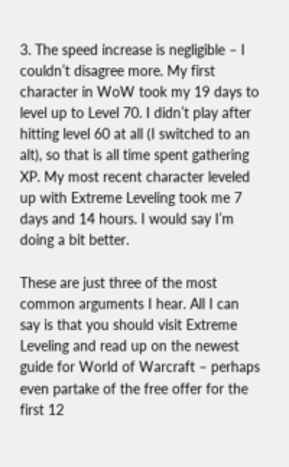3. The speed increase is negligible – I couldn’t disagree more. My first character in WoW took my 19 days to level up to Level 70. I didn’t play after hitting level 60 at all (I switched to an alt), so that is all time spent gathering XP. My most recent character leveled up with Extreme Leveling took me 7 days and 14 hours. I would say I’m doing a bit better.

These are just three of the most common arguments I hear. All I can say is that you should visit Extreme Leveling and read up on the newest guide for World of Warcraft – perhaps even partake of the free offer for the first 12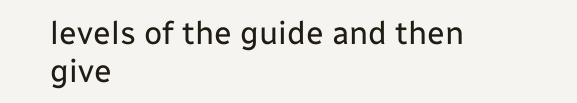levels of the guide and then give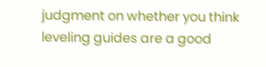judgment on whether you think leveling guides are a good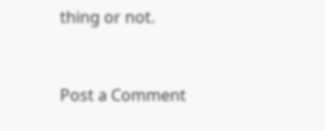thing or not.


Post a Comment